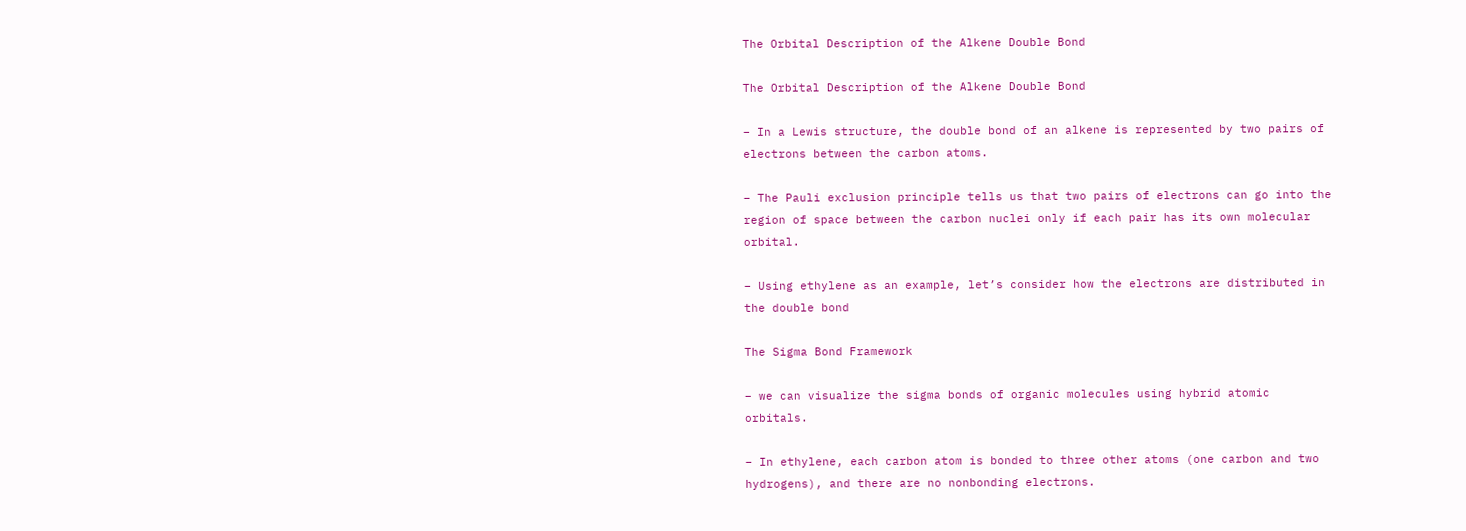The Orbital Description of the Alkene Double Bond

The Orbital Description of the Alkene Double Bond

– In a Lewis structure, the double bond of an alkene is represented by two pairs of electrons between the carbon atoms.

– The Pauli exclusion principle tells us that two pairs of electrons can go into the region of space between the carbon nuclei only if each pair has its own molecular orbital.

– Using ethylene as an example, let’s consider how the electrons are distributed in the double bond

The Sigma Bond Framework

– we can visualize the sigma bonds of organic molecules using hybrid atomic orbitals.

– In ethylene, each carbon atom is bonded to three other atoms (one carbon and two hydrogens), and there are no nonbonding electrons.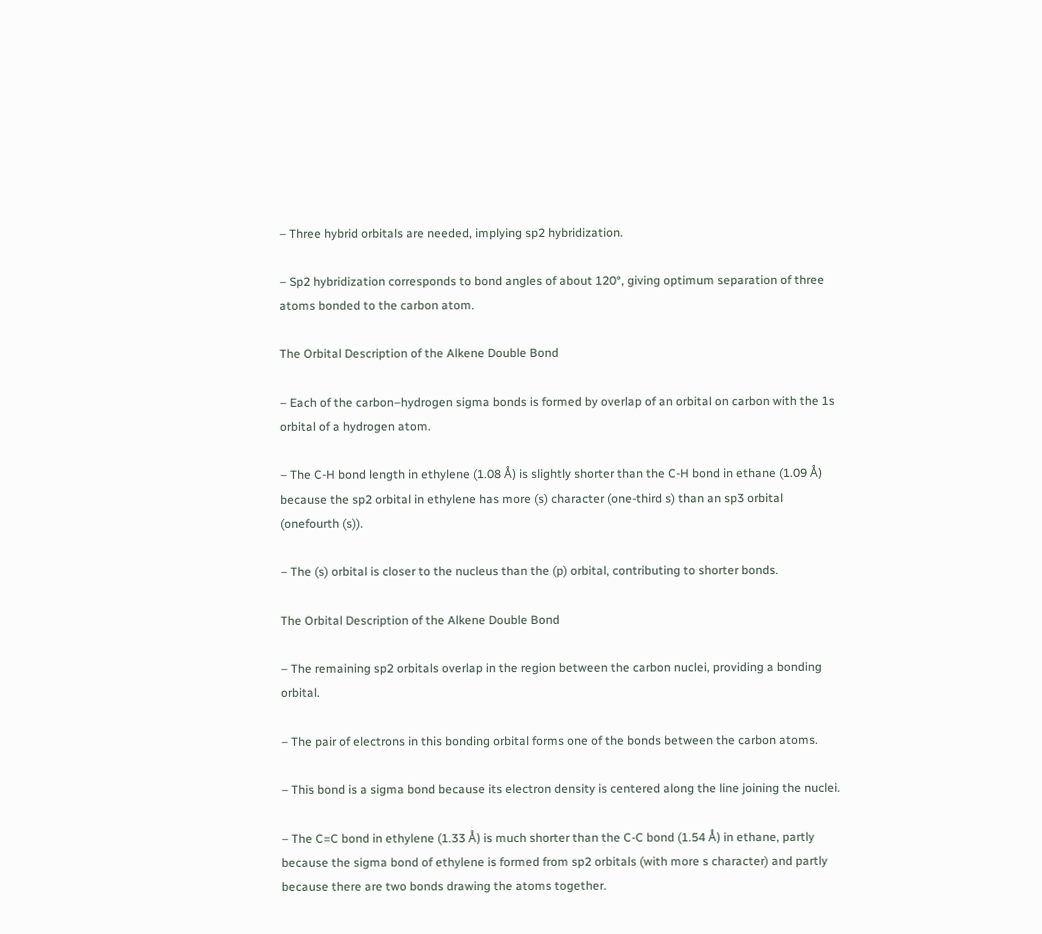– Three hybrid orbitals are needed, implying sp2 hybridization.

– Sp2 hybridization corresponds to bond angles of about 120°, giving optimum separation of three atoms bonded to the carbon atom.

The Orbital Description of the Alkene Double Bond

– Each of the carbon–hydrogen sigma bonds is formed by overlap of an orbital on carbon with the 1s orbital of a hydrogen atom.

– The C-H bond length in ethylene (1.08 Å) is slightly shorter than the C-H bond in ethane (1.09 Å) because the sp2 orbital in ethylene has more (s) character (one-third s) than an sp3 orbital (onefourth (s)).

– The (s) orbital is closer to the nucleus than the (p) orbital, contributing to shorter bonds.

The Orbital Description of the Alkene Double Bond

– The remaining sp2 orbitals overlap in the region between the carbon nuclei, providing a bonding orbital.

– The pair of electrons in this bonding orbital forms one of the bonds between the carbon atoms.

– This bond is a sigma bond because its electron density is centered along the line joining the nuclei.

– The C=C bond in ethylene (1.33 Å) is much shorter than the C-C bond (1.54 Å) in ethane, partly because the sigma bond of ethylene is formed from sp2 orbitals (with more s character) and partly because there are two bonds drawing the atoms together.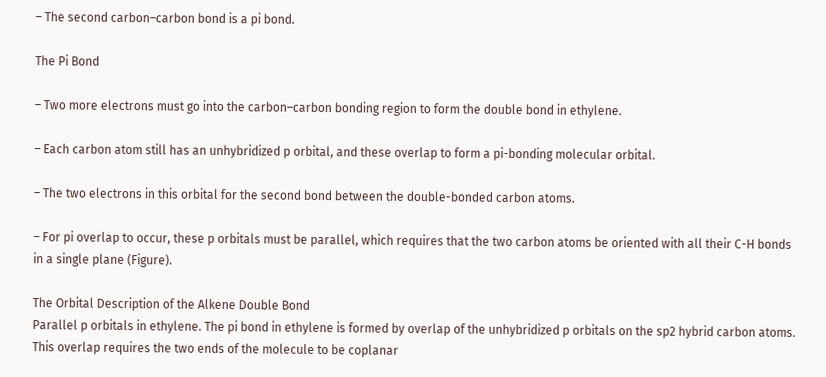– The second carbon–carbon bond is a pi bond.

The Pi Bond

– Two more electrons must go into the carbon–carbon bonding region to form the double bond in ethylene.

– Each carbon atom still has an unhybridized p orbital, and these overlap to form a pi-bonding molecular orbital.

– The two electrons in this orbital for the second bond between the double-bonded carbon atoms.

– For pi overlap to occur, these p orbitals must be parallel, which requires that the two carbon atoms be oriented with all their C-H bonds in a single plane (Figure).

The Orbital Description of the Alkene Double Bond
Parallel p orbitals in ethylene. The pi bond in ethylene is formed by overlap of the unhybridized p orbitals on the sp2 hybrid carbon atoms. This overlap requires the two ends of the molecule to be coplanar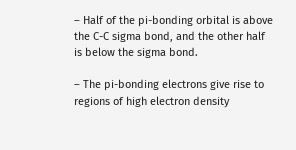– Half of the pi-bonding orbital is above the C-C sigma bond, and the other half is below the sigma bond.

– The pi-bonding electrons give rise to regions of high electron density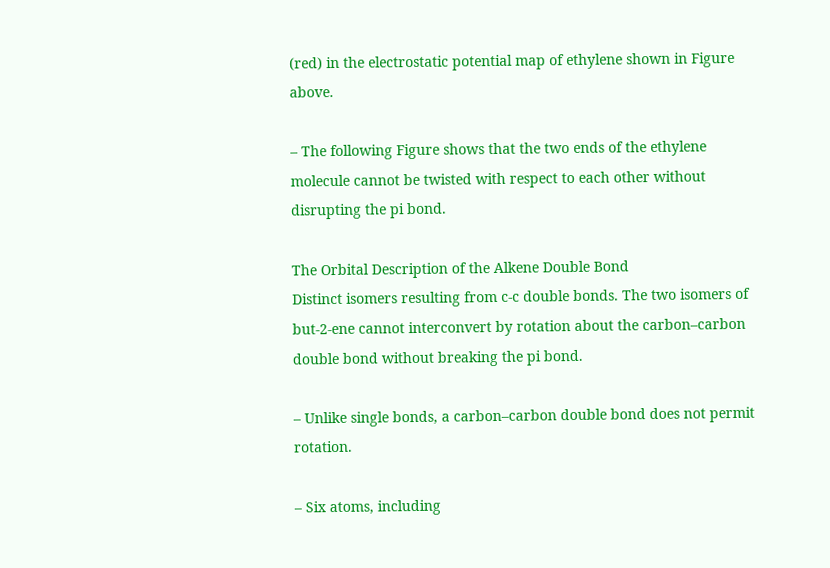(red) in the electrostatic potential map of ethylene shown in Figure above.

– The following Figure shows that the two ends of the ethylene molecule cannot be twisted with respect to each other without disrupting the pi bond.

The Orbital Description of the Alkene Double Bond
Distinct isomers resulting from c-c double bonds. The two isomers of but-2-ene cannot interconvert by rotation about the carbon–carbon double bond without breaking the pi bond.

– Unlike single bonds, a carbon–carbon double bond does not permit rotation.

– Six atoms, including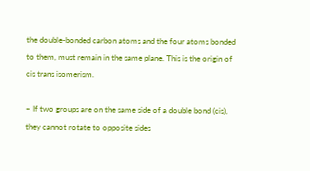the double-bonded carbon atoms and the four atoms bonded to them, must remain in the same plane. This is the origin of cis trans isomerism.

– If two groups are on the same side of a double bond (cis), they cannot rotate to opposite sides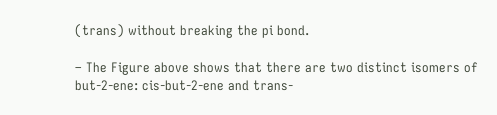(trans) without breaking the pi bond.

– The Figure above shows that there are two distinct isomers of but-2-ene: cis-but-2-ene and trans-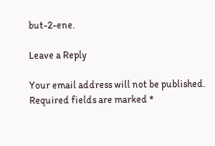but-2-ene.

Leave a Reply

Your email address will not be published. Required fields are marked *